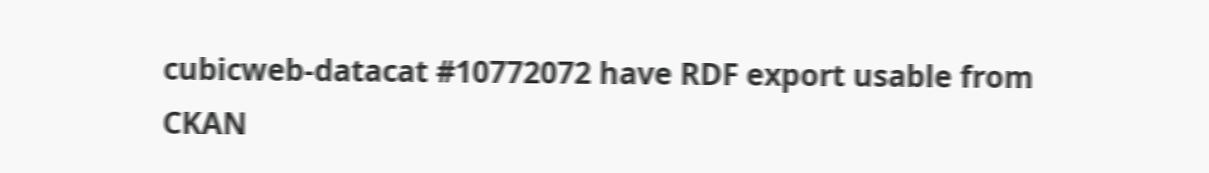cubicweb-datacat #10772072 have RDF export usable from CKAN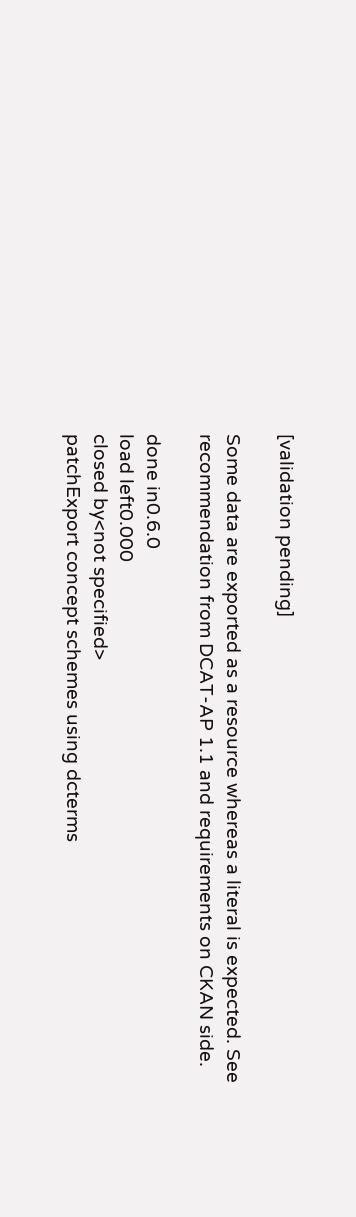[validation pending]

Some data are exported as a resource whereas a literal is expected. See recommendation from DCAT-AP 1.1 and requirements on CKAN side.

done in0.6.0
load left0.000
closed by<not specified>
patchExport concept schemes using dcterms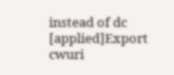instead of dc [applied]Export cwuri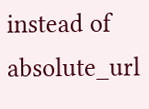instead of absolute_url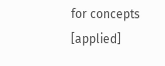for concepts [applied]